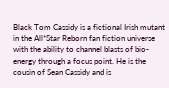Black Tom Cassidy is a fictional Irish mutant in the All*Star Reborn fan fiction universe with the ability to channel blasts of bio-energy through a focus point. He is the cousin of Sean Cassidy and is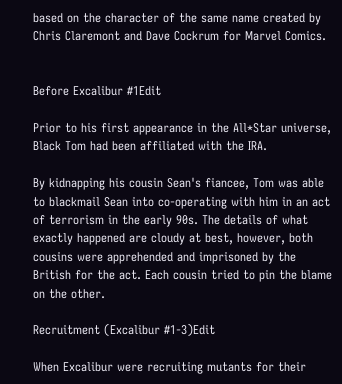based on the character of the same name created by Chris Claremont and Dave Cockrum for Marvel Comics.


Before Excalibur #1Edit

Prior to his first appearance in the All*Star universe, Black Tom had been affiliated with the IRA.

By kidnapping his cousin Sean's fiancee, Tom was able to blackmail Sean into co-operating with him in an act of terrorism in the early 90s. The details of what exactly happened are cloudy at best, however, both cousins were apprehended and imprisoned by the British for the act. Each cousin tried to pin the blame on the other.

Recruitment (Excalibur #1-3)Edit

When Excalibur were recruiting mutants for their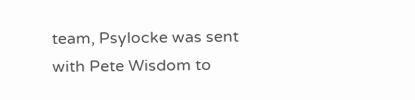team, Psylocke was sent with Pete Wisdom to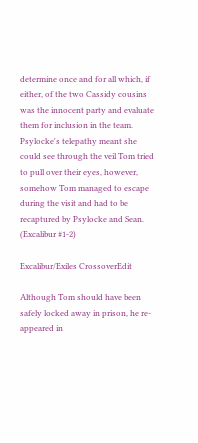determine once and for all which, if either, of the two Cassidy cousins was the innocent party and evaluate them for inclusion in the team. Psylocke's telepathy meant she could see through the veil Tom tried to pull over their eyes, however, somehow Tom managed to escape during the visit and had to be recaptured by Psylocke and Sean. (Excalibur #1-2)

Excalibur/Exiles CrossoverEdit

Although Tom should have been safely locked away in prison, he re-appeared in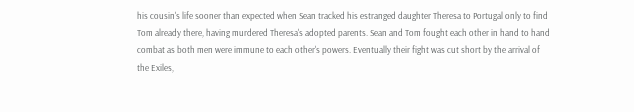his cousin's life sooner than expected when Sean tracked his estranged daughter Theresa to Portugal only to find Tom already there, having murdered Theresa's adopted parents. Sean and Tom fought each other in hand to hand combat as both men were immune to each other's powers. Eventually their fight was cut short by the arrival of the Exiles,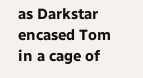as Darkstar encased Tom in a cage of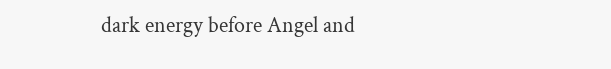dark energy before Angel and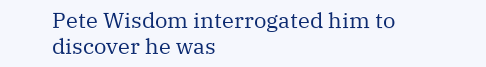Pete Wisdom interrogated him to discover he was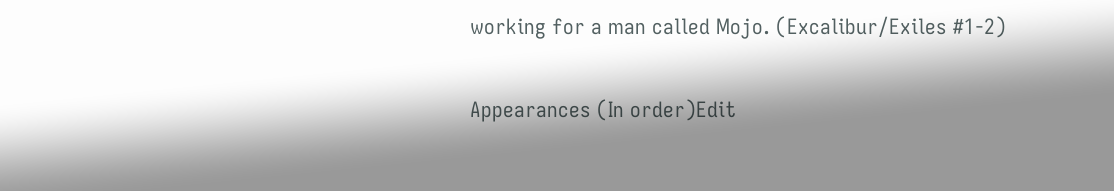working for a man called Mojo. (Excalibur/Exiles #1-2)

Appearances (In order)Edit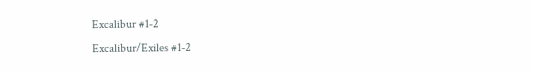Excalibur #1-2
Excalibur/Exiles #1-2